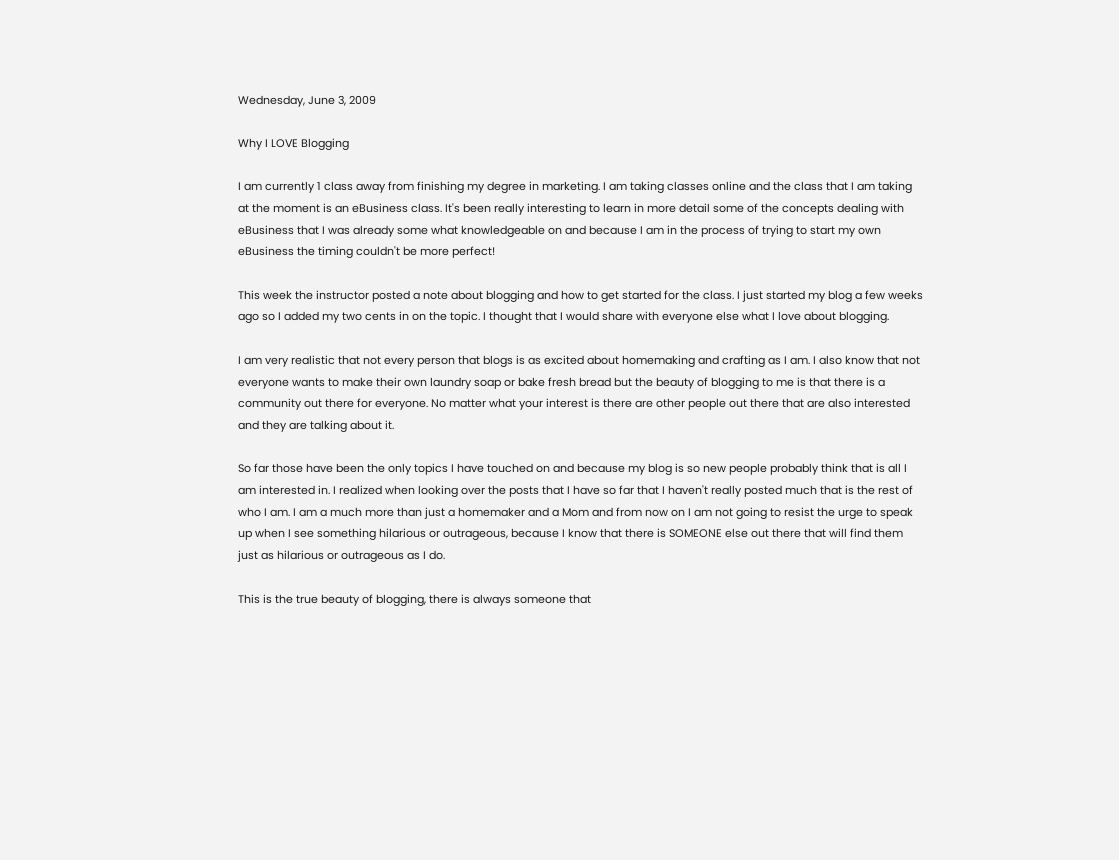Wednesday, June 3, 2009

Why I LOVE Blogging

I am currently 1 class away from finishing my degree in marketing. I am taking classes online and the class that I am taking at the moment is an eBusiness class. It's been really interesting to learn in more detail some of the concepts dealing with eBusiness that I was already some what knowledgeable on and because I am in the process of trying to start my own eBusiness the timing couldn't be more perfect!

This week the instructor posted a note about blogging and how to get started for the class. I just started my blog a few weeks ago so I added my two cents in on the topic. I thought that I would share with everyone else what I love about blogging.

I am very realistic that not every person that blogs is as excited about homemaking and crafting as I am. I also know that not everyone wants to make their own laundry soap or bake fresh bread but the beauty of blogging to me is that there is a community out there for everyone. No matter what your interest is there are other people out there that are also interested and they are talking about it.

So far those have been the only topics I have touched on and because my blog is so new people probably think that is all I am interested in. I realized when looking over the posts that I have so far that I haven't really posted much that is the rest of who I am. I am a much more than just a homemaker and a Mom and from now on I am not going to resist the urge to speak up when I see something hilarious or outrageous, because I know that there is SOMEONE else out there that will find them just as hilarious or outrageous as I do.

This is the true beauty of blogging, there is always someone that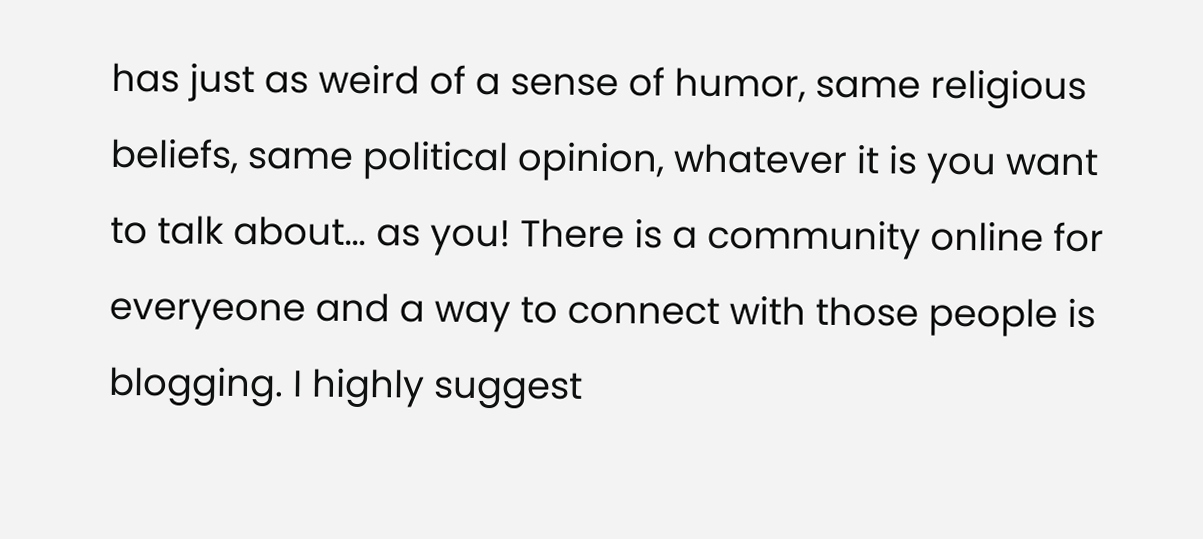has just as weird of a sense of humor, same religious beliefs, same political opinion, whatever it is you want to talk about… as you! There is a community online for everyeone and a way to connect with those people is blogging. I highly suggest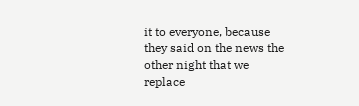it to everyone, because they said on the news the other night that we replace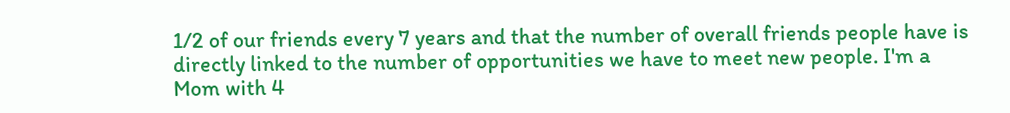1/2 of our friends every 7 years and that the number of overall friends people have is directly linked to the number of opportunities we have to meet new people. I'm a Mom with 4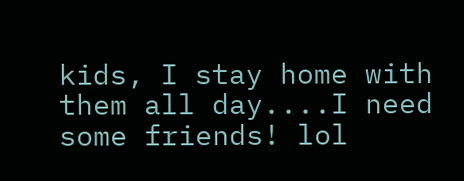kids, I stay home with them all day....I need some friends! lol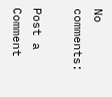No comments:

Post a Comment